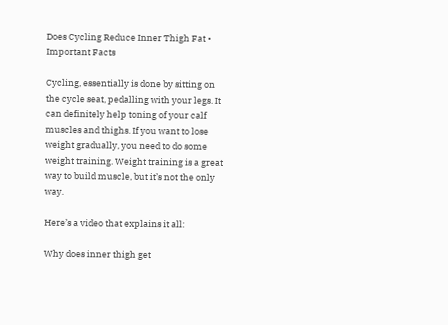Does Cycling Reduce Inner Thigh Fat • Important Facts

Cycling, essentially is done by sitting on the cycle seat, pedalling with your legs. It can definitely help toning of your calf muscles and thighs. If you want to lose weight gradually, you need to do some weight training. Weight training is a great way to build muscle, but it’s not the only way.

Here’s a video that explains it all:

Why does inner thigh get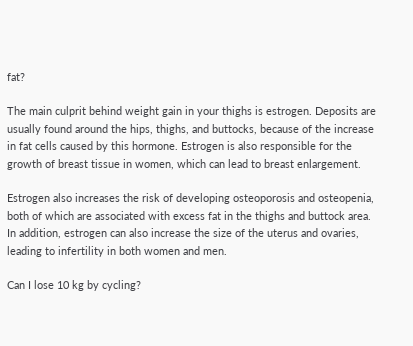fat?

The main culprit behind weight gain in your thighs is estrogen. Deposits are usually found around the hips, thighs, and buttocks, because of the increase in fat cells caused by this hormone. Estrogen is also responsible for the growth of breast tissue in women, which can lead to breast enlargement.

Estrogen also increases the risk of developing osteoporosis and osteopenia, both of which are associated with excess fat in the thighs and buttock area. In addition, estrogen can also increase the size of the uterus and ovaries, leading to infertility in both women and men.

Can I lose 10 kg by cycling?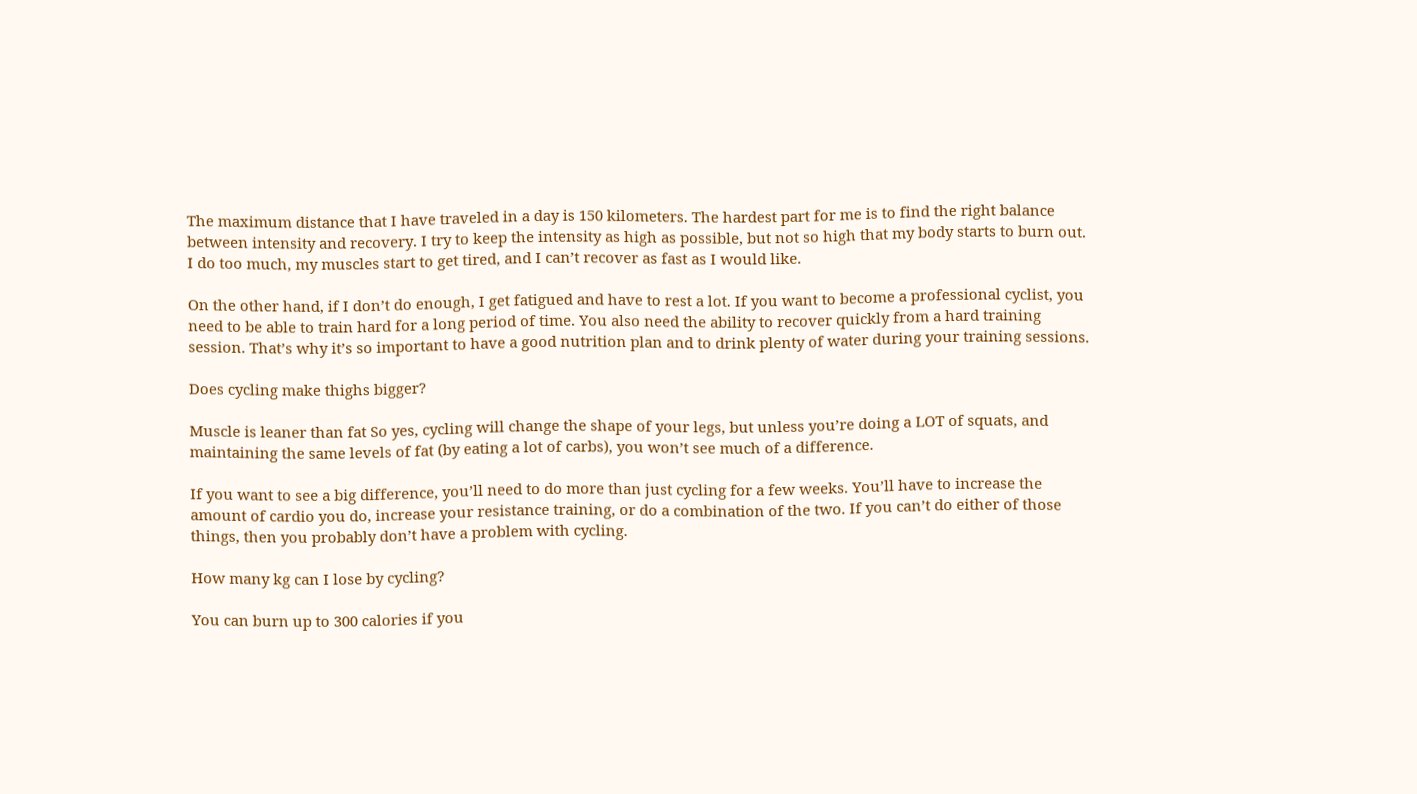The maximum distance that I have traveled in a day is 150 kilometers. The hardest part for me is to find the right balance between intensity and recovery. I try to keep the intensity as high as possible, but not so high that my body starts to burn out. I do too much, my muscles start to get tired, and I can’t recover as fast as I would like.

On the other hand, if I don’t do enough, I get fatigued and have to rest a lot. If you want to become a professional cyclist, you need to be able to train hard for a long period of time. You also need the ability to recover quickly from a hard training session. That’s why it’s so important to have a good nutrition plan and to drink plenty of water during your training sessions.

Does cycling make thighs bigger?

Muscle is leaner than fat So yes, cycling will change the shape of your legs, but unless you’re doing a LOT of squats, and maintaining the same levels of fat (by eating a lot of carbs), you won’t see much of a difference.

If you want to see a big difference, you’ll need to do more than just cycling for a few weeks. You’ll have to increase the amount of cardio you do, increase your resistance training, or do a combination of the two. If you can’t do either of those things, then you probably don’t have a problem with cycling.

How many kg can I lose by cycling?

You can burn up to 300 calories if you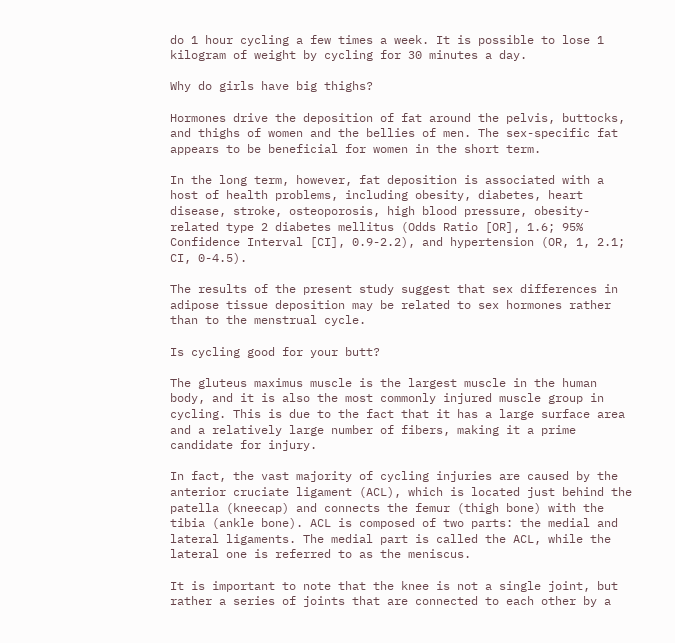do 1 hour cycling a few times a week. It is possible to lose 1 kilogram of weight by cycling for 30 minutes a day.

Why do girls have big thighs?

Hormones drive the deposition of fat around the pelvis, buttocks, and thighs of women and the bellies of men. The sex-specific fat appears to be beneficial for women in the short term.

In the long term, however, fat deposition is associated with a host of health problems, including obesity, diabetes, heart disease, stroke, osteoporosis, high blood pressure, obesity-related type 2 diabetes mellitus (Odds Ratio [OR], 1.6; 95% Confidence Interval [CI], 0.9-2.2), and hypertension (OR, 1, 2.1; CI, 0-4.5).

The results of the present study suggest that sex differences in adipose tissue deposition may be related to sex hormones rather than to the menstrual cycle.

Is cycling good for your butt?

The gluteus maximus muscle is the largest muscle in the human body, and it is also the most commonly injured muscle group in cycling. This is due to the fact that it has a large surface area and a relatively large number of fibers, making it a prime candidate for injury.

In fact, the vast majority of cycling injuries are caused by the anterior cruciate ligament (ACL), which is located just behind the patella (kneecap) and connects the femur (thigh bone) with the tibia (ankle bone). ACL is composed of two parts: the medial and lateral ligaments. The medial part is called the ACL, while the lateral one is referred to as the meniscus.

It is important to note that the knee is not a single joint, but rather a series of joints that are connected to each other by a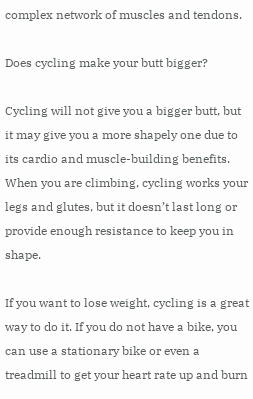complex network of muscles and tendons.

Does cycling make your butt bigger?

Cycling will not give you a bigger butt, but it may give you a more shapely one due to its cardio and muscle-building benefits. When you are climbing, cycling works your legs and glutes, but it doesn’t last long or provide enough resistance to keep you in shape.

If you want to lose weight, cycling is a great way to do it. If you do not have a bike, you can use a stationary bike or even a treadmill to get your heart rate up and burn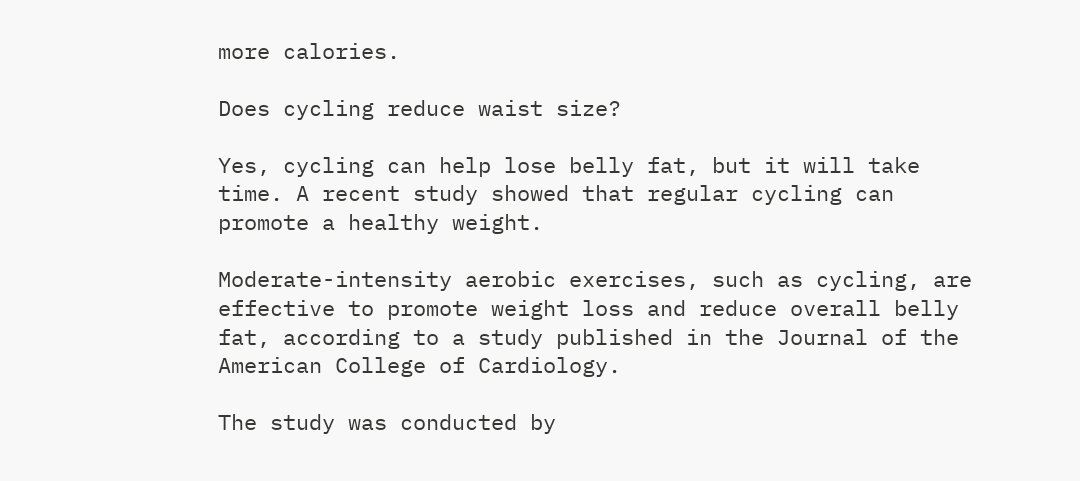more calories.

Does cycling reduce waist size?

Yes, cycling can help lose belly fat, but it will take time. A recent study showed that regular cycling can promote a healthy weight.

Moderate-intensity aerobic exercises, such as cycling, are effective to promote weight loss and reduce overall belly fat, according to a study published in the Journal of the American College of Cardiology.

The study was conducted by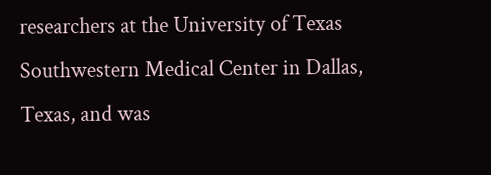researchers at the University of Texas Southwestern Medical Center in Dallas, Texas, and was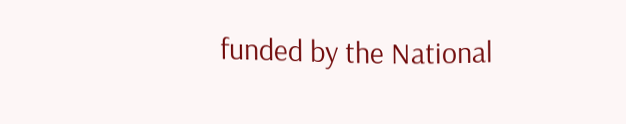funded by the National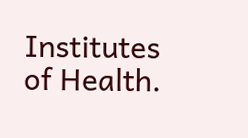Institutes of Health.